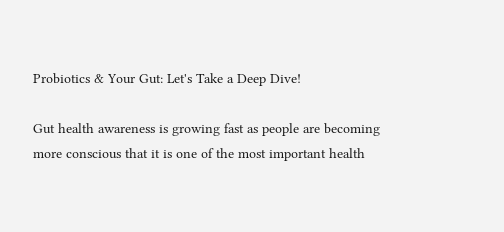Probiotics & Your Gut: Let's Take a Deep Dive!

Gut health awareness is growing fast as people are becoming more conscious that it is one of the most important health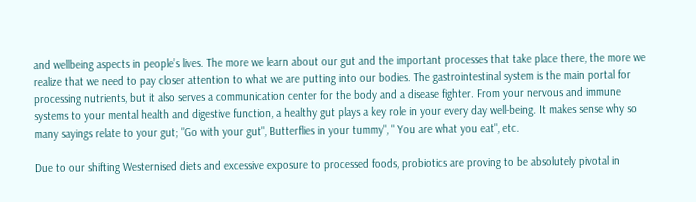and wellbeing aspects in people’s lives. The more we learn about our gut and the important processes that take place there, the more we realize that we need to pay closer attention to what we are putting into our bodies. The gastrointestinal system is the main portal for processing nutrients, but it also serves a communication center for the body and a disease fighter. From your nervous and immune systems to your mental health and digestive function, a healthy gut plays a key role in your every day well-being. It makes sense why so many sayings relate to your gut; "Go with your gut", Butterflies in your tummy", " You are what you eat", etc.

Due to our shifting Westernised diets and excessive exposure to processed foods, probiotics are proving to be absolutely pivotal in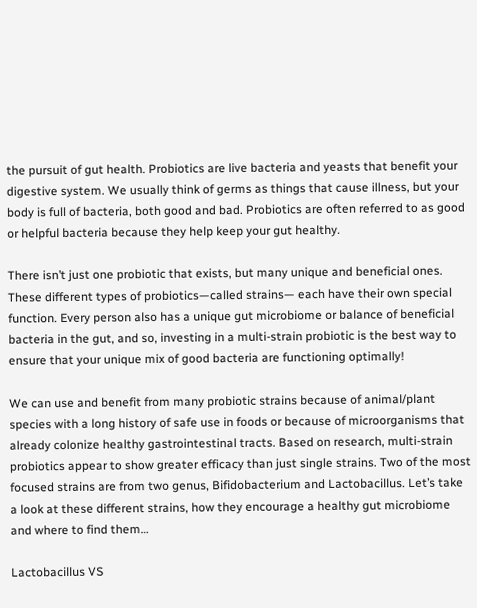the pursuit of gut health. Probiotics are live bacteria and yeasts that benefit your digestive system. We usually think of germs as things that cause illness, but your body is full of bacteria, both good and bad. Probiotics are often referred to as good or helpful bacteria because they help keep your gut healthy.

There isn’t just one probiotic that exists, but many unique and beneficial ones. These different types of probiotics—called strains— each have their own special function. Every person also has a unique gut microbiome or balance of beneficial bacteria in the gut, and so, investing in a multi-strain probiotic is the best way to ensure that your unique mix of good bacteria are functioning optimally!

We can use and benefit from many probiotic strains because of animal/plant species with a long history of safe use in foods or because of microorganisms that already colonize healthy gastrointestinal tracts. Based on research, multi-strain probiotics appear to show greater efficacy than just single strains. Two of the most focused strains are from two genus, Bifidobacterium and Lactobacillus. Let’s take a look at these different strains, how they encourage a healthy gut microbiome and where to find them…

Lactobacillus VS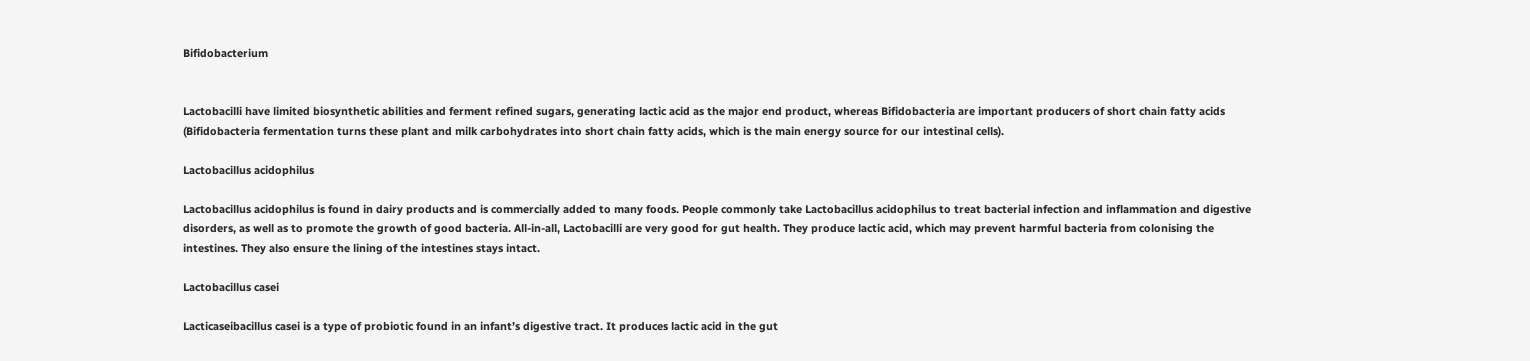Bifidobacterium


Lactobacilli have limited biosynthetic abilities and ferment refined sugars, generating lactic acid as the major end product, whereas Bifidobacteria are important producers of short chain fatty acids (Bifidobacteria fermentation turns these plant and milk carbohydrates into short chain fatty acids, which is the main energy source for our intestinal cells).

Lactobacillus acidophilus

Lactobacillus acidophilus is found in dairy products and is commercially added to many foods. People commonly take Lactobacillus acidophilus to treat bacterial infection and inflammation and digestive disorders, as well as to promote the growth of good bacteria. All-in-all, Lactobacilli are very good for gut health. They produce lactic acid, which may prevent harmful bacteria from colonising the intestines. They also ensure the lining of the intestines stays intact.

Lactobacillus casei

Lacticaseibacillus casei is a type of probiotic found in an infant’s digestive tract. It produces lactic acid in the gut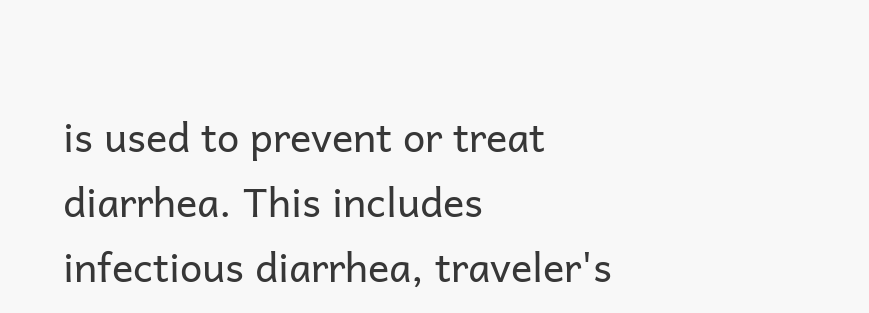is used to prevent or treat diarrhea. This includes infectious diarrhea, traveler's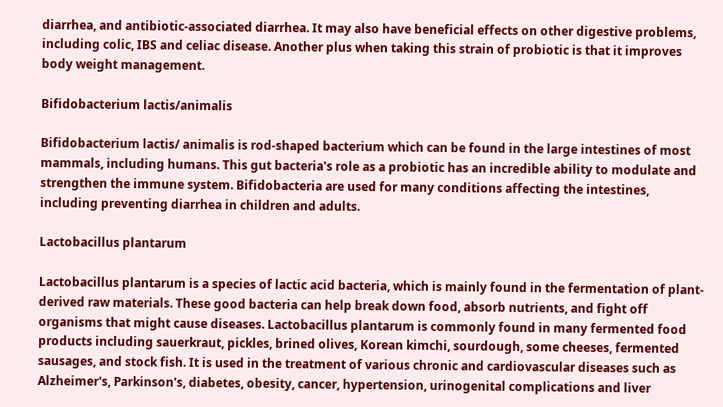diarrhea, and antibiotic-associated diarrhea. It may also have beneficial effects on other digestive problems, including colic, IBS and celiac disease. Another plus when taking this strain of probiotic is that it improves body weight management.

Bifidobacterium lactis/animalis

Bifidobacterium lactis/ animalis is rod-shaped bacterium which can be found in the large intestines of most mammals, including humans. This gut bacteria's role as a probiotic has an incredible ability to modulate and strengthen the immune system. Bifidobacteria are used for many conditions affecting the intestines, including preventing diarrhea in children and adults.

Lactobacillus plantarum

Lactobacillus plantarum is a species of lactic acid bacteria, which is mainly found in the fermentation of plant-derived raw materials. These good bacteria can help break down food, absorb nutrients, and fight off organisms that might cause diseases. Lactobacillus plantarum is commonly found in many fermented food products including sauerkraut, pickles, brined olives, Korean kimchi, sourdough, some cheeses, fermented sausages, and stock fish. It is used in the treatment of various chronic and cardiovascular diseases such as Alzheimer's, Parkinson's, diabetes, obesity, cancer, hypertension, urinogenital complications and liver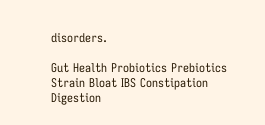disorders.

Gut Health Probiotics Prebiotics Strain Bloat IBS Constipation Digestion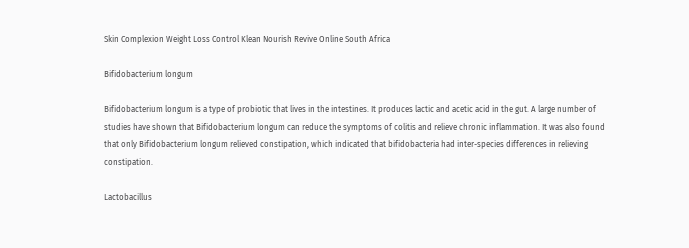Skin Complexion Weight Loss Control Klean Nourish Revive Online South Africa

Bifidobacterium longum

Bifidobacterium longum is a type of probiotic that lives in the intestines. It produces lactic and acetic acid in the gut. A large number of studies have shown that Bifidobacterium longum can reduce the symptoms of colitis and relieve chronic inflammation. It was also found that only Bifidobacterium longum relieved constipation, which indicated that bifidobacteria had inter-species differences in relieving constipation.

Lactobacillus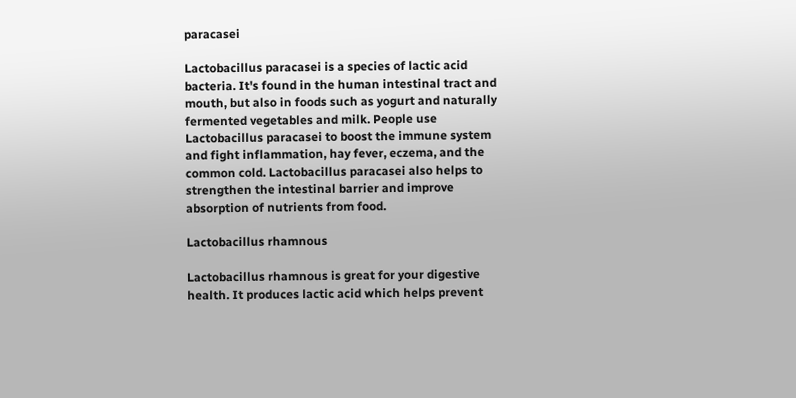paracasei

Lactobacillus paracasei is a species of lactic acid bacteria. It's found in the human intestinal tract and mouth, but also in foods such as yogurt and naturally fermented vegetables and milk. People use Lactobacillus paracasei to boost the immune system and fight inflammation, hay fever, eczema, and the common cold. Lactobacillus paracasei also helps to strengthen the intestinal barrier and improve absorption of nutrients from food.

Lactobacillus rhamnous

Lactobacillus rhamnous is great for your digestive health. It produces lactic acid which helps prevent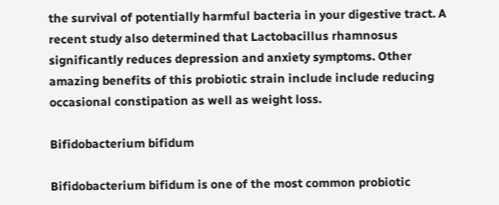the survival of potentially harmful bacteria in your digestive tract. A recent study also determined that Lactobacillus rhamnosus significantly reduces depression and anxiety symptoms. Other amazing benefits of this probiotic strain include include reducing occasional constipation as well as weight loss.

Bifidobacterium bifidum

Bifidobacterium bifidum is one of the most common probiotic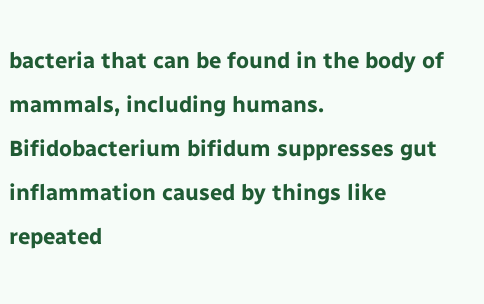bacteria that can be found in the body of mammals, including humans. Bifidobacterium bifidum suppresses gut inflammation caused by things like repeated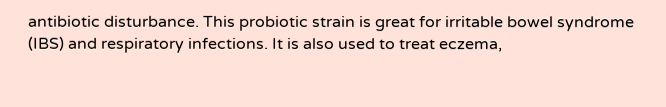antibiotic disturbance. This probiotic strain is great for irritable bowel syndrome (IBS) and respiratory infections. It is also used to treat eczema,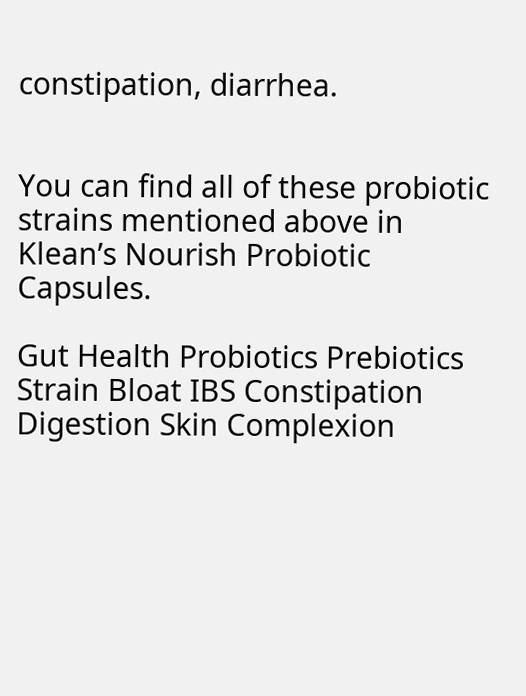constipation, diarrhea.


You can find all of these probiotic strains mentioned above in Klean’s Nourish Probiotic Capsules.

Gut Health Probiotics Prebiotics Strain Bloat IBS Constipation Digestion Skin Complexion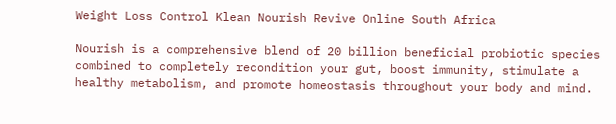Weight Loss Control Klean Nourish Revive Online South Africa

Nourish is a comprehensive blend of 20 billion beneficial probiotic species combined to completely recondition your gut, boost immunity, stimulate a healthy metabolism, and promote homeostasis throughout your body and mind.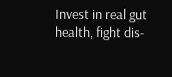Invest in real gut health, fight dis-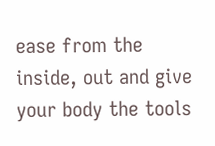ease from the inside, out and give your body the tools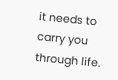it needs to carry you through life.